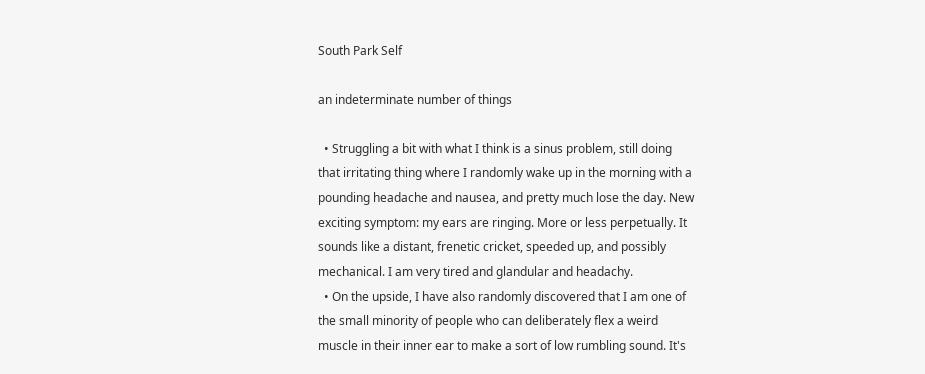South Park Self

an indeterminate number of things

  • Struggling a bit with what I think is a sinus problem, still doing that irritating thing where I randomly wake up in the morning with a pounding headache and nausea, and pretty much lose the day. New exciting symptom: my ears are ringing. More or less perpetually. It sounds like a distant, frenetic cricket, speeded up, and possibly mechanical. I am very tired and glandular and headachy.
  • On the upside, I have also randomly discovered that I am one of the small minority of people who can deliberately flex a weird muscle in their inner ear to make a sort of low rumbling sound. It's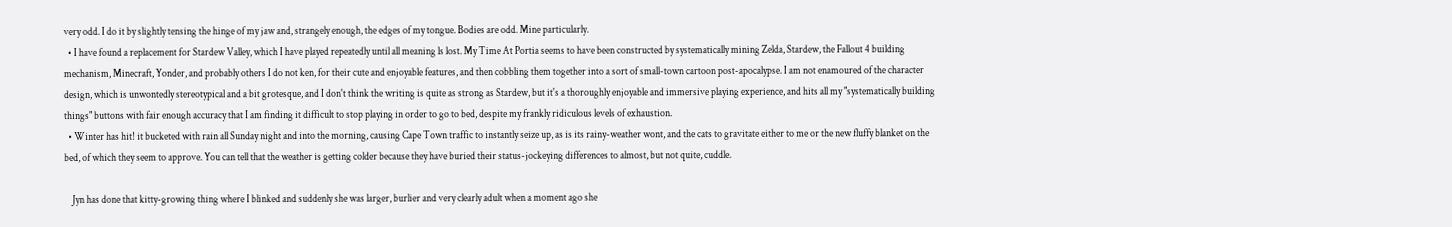very odd. I do it by slightly tensing the hinge of my jaw and, strangely enough, the edges of my tongue. Bodies are odd. Mine particularly.
  • I have found a replacement for Stardew Valley, which I have played repeatedly until all meaning ls lost. My Time At Portia seems to have been constructed by systematically mining Zelda, Stardew, the Fallout 4 building mechanism, Minecraft, Yonder, and probably others I do not ken, for their cute and enjoyable features, and then cobbling them together into a sort of small-town cartoon post-apocalypse. I am not enamoured of the character design, which is unwontedly stereotypical and a bit grotesque, and I don't think the writing is quite as strong as Stardew, but it's a thoroughly enjoyable and immersive playing experience, and hits all my "systematically building things" buttons with fair enough accuracy that I am finding it difficult to stop playing in order to go to bed, despite my frankly ridiculous levels of exhaustion.
  • Winter has hit! it bucketed with rain all Sunday night and into the morning, causing Cape Town traffic to instantly seize up, as is its rainy-weather wont, and the cats to gravitate either to me or the new fluffy blanket on the bed, of which they seem to approve. You can tell that the weather is getting colder because they have buried their status-jockeying differences to almost, but not quite, cuddle.

    Jyn has done that kitty-growing thing where I blinked and suddenly she was larger, burlier and very clearly adult when a moment ago she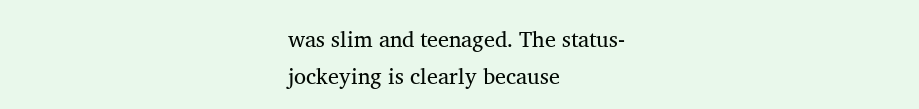was slim and teenaged. The status-jockeying is clearly because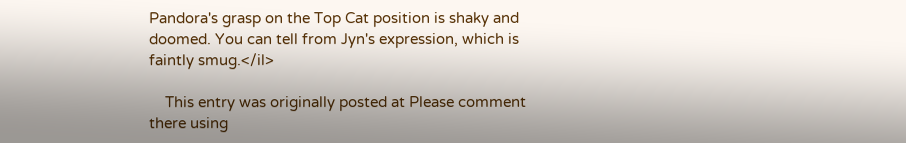Pandora's grasp on the Top Cat position is shaky and doomed. You can tell from Jyn's expression, which is faintly smug.</il>

    This entry was originally posted at Please comment there using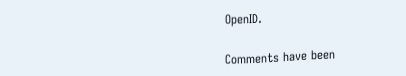OpenID.

Comments have been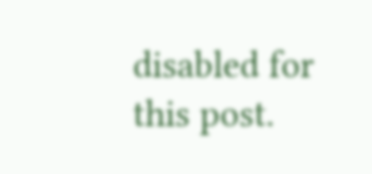disabled for this post.